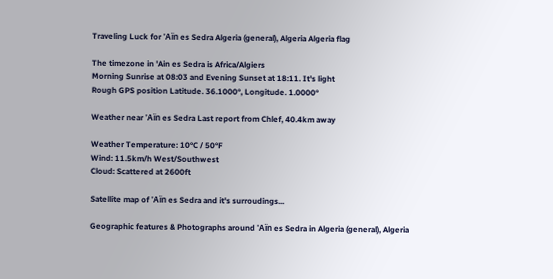Traveling Luck for 'Aïn es Sedra Algeria (general), Algeria Algeria flag

The timezone in 'Ain es Sedra is Africa/Algiers
Morning Sunrise at 08:03 and Evening Sunset at 18:11. It's light
Rough GPS position Latitude. 36.1000°, Longitude. 1.0000°

Weather near 'Aïn es Sedra Last report from Chlef, 40.4km away

Weather Temperature: 10°C / 50°F
Wind: 11.5km/h West/Southwest
Cloud: Scattered at 2600ft

Satellite map of 'Aïn es Sedra and it's surroudings...

Geographic features & Photographs around 'Aïn es Sedra in Algeria (general), Algeria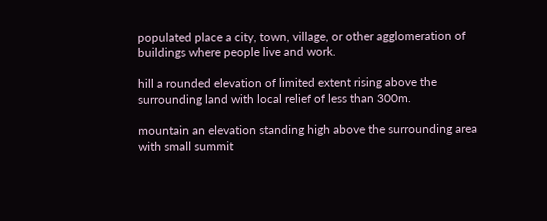populated place a city, town, village, or other agglomeration of buildings where people live and work.

hill a rounded elevation of limited extent rising above the surrounding land with local relief of less than 300m.

mountain an elevation standing high above the surrounding area with small summit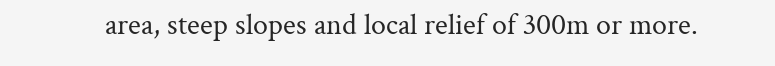area, steep slopes and local relief of 300m or more.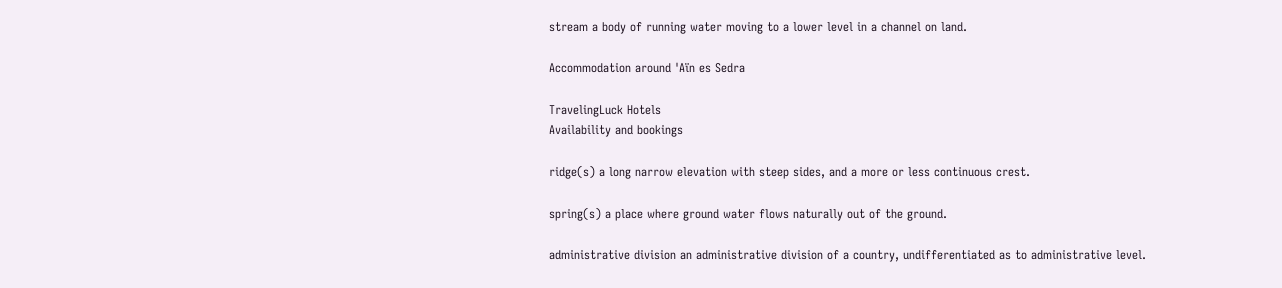stream a body of running water moving to a lower level in a channel on land.

Accommodation around 'Aïn es Sedra

TravelingLuck Hotels
Availability and bookings

ridge(s) a long narrow elevation with steep sides, and a more or less continuous crest.

spring(s) a place where ground water flows naturally out of the ground.

administrative division an administrative division of a country, undifferentiated as to administrative level.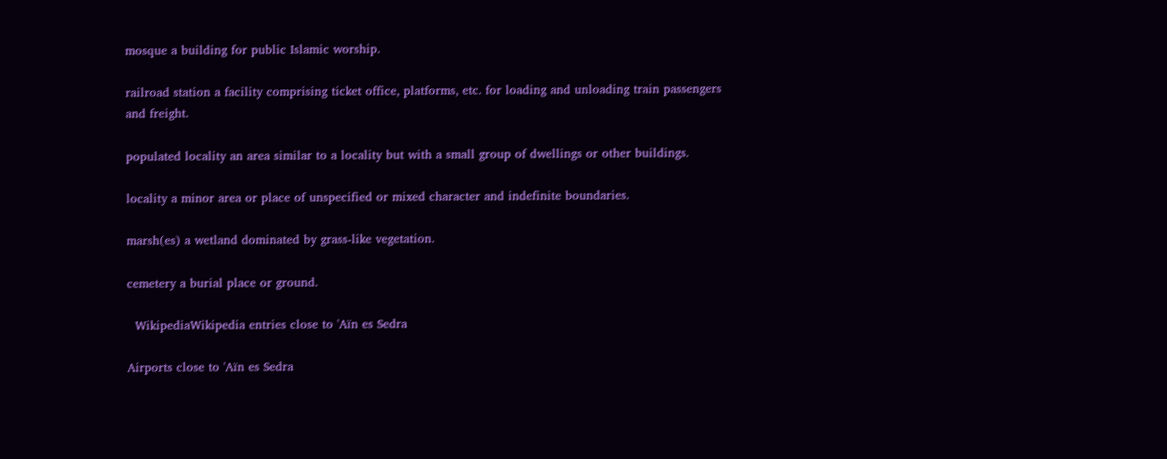mosque a building for public Islamic worship.

railroad station a facility comprising ticket office, platforms, etc. for loading and unloading train passengers and freight.

populated locality an area similar to a locality but with a small group of dwellings or other buildings.

locality a minor area or place of unspecified or mixed character and indefinite boundaries.

marsh(es) a wetland dominated by grass-like vegetation.

cemetery a burial place or ground.

  WikipediaWikipedia entries close to 'Aïn es Sedra

Airports close to 'Aïn es Sedra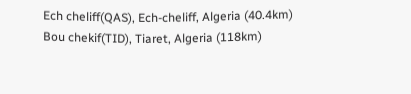Ech cheliff(QAS), Ech-cheliff, Algeria (40.4km)
Bou chekif(TID), Tiaret, Algeria (118km)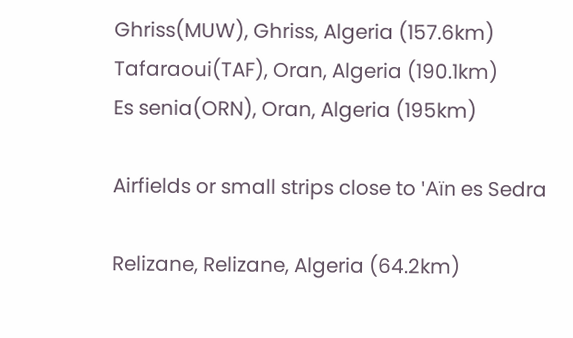Ghriss(MUW), Ghriss, Algeria (157.6km)
Tafaraoui(TAF), Oran, Algeria (190.1km)
Es senia(ORN), Oran, Algeria (195km)

Airfields or small strips close to 'Aïn es Sedra

Relizane, Relizane, Algeria (64.2km)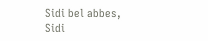Sidi bel abbes, Sidi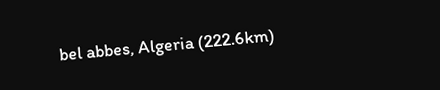bel abbes, Algeria (222.6km)